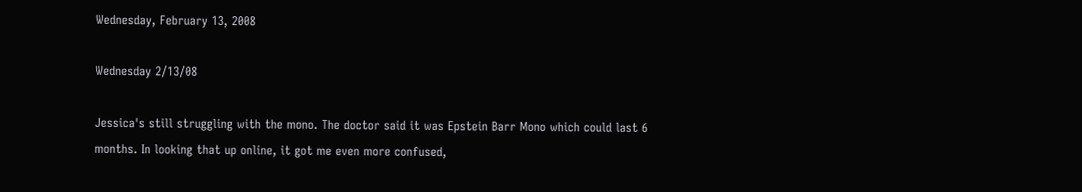Wednesday, February 13, 2008

Wednesday 2/13/08

Jessica's still struggling with the mono. The doctor said it was Epstein Barr Mono which could last 6 months. In looking that up online, it got me even more confused,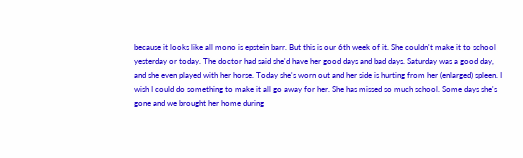because it looks like all mono is epstein barr. But this is our 6th week of it. She couldn't make it to school yesterday or today. The doctor had said she'd have her good days and bad days. Saturday was a good day, and she even played with her horse. Today she's worn out and her side is hurting from her (enlarged) spleen. I wish I could do something to make it all go away for her. She has missed so much school. Some days she's gone and we brought her home during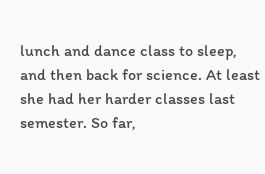lunch and dance class to sleep, and then back for science. At least she had her harder classes last semester. So far,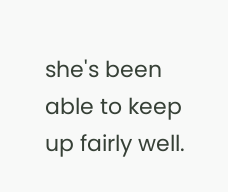she's been able to keep up fairly well.